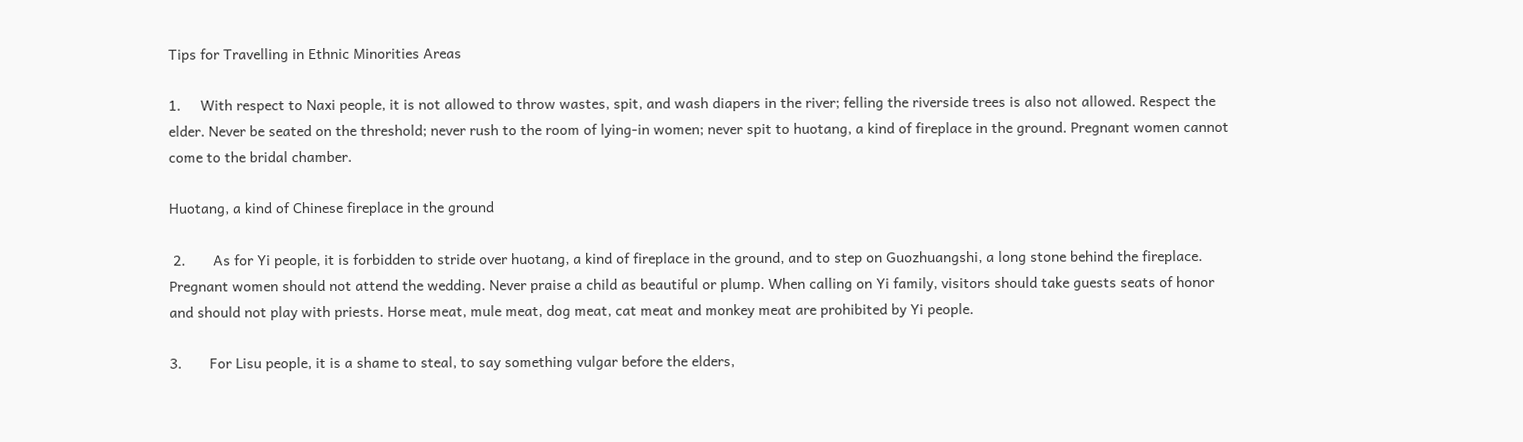Tips for Travelling in Ethnic Minorities Areas

1.     With respect to Naxi people, it is not allowed to throw wastes, spit, and wash diapers in the river; felling the riverside trees is also not allowed. Respect the elder. Never be seated on the threshold; never rush to the room of lying-in women; never spit to huotang, a kind of fireplace in the ground. Pregnant women cannot come to the bridal chamber.

Huotang, a kind of Chinese fireplace in the ground

 2.       As for Yi people, it is forbidden to stride over huotang, a kind of fireplace in the ground, and to step on Guozhuangshi, a long stone behind the fireplace. Pregnant women should not attend the wedding. Never praise a child as beautiful or plump. When calling on Yi family, visitors should take guests seats of honor and should not play with priests. Horse meat, mule meat, dog meat, cat meat and monkey meat are prohibited by Yi people.

3.       For Lisu people, it is a shame to steal, to say something vulgar before the elders,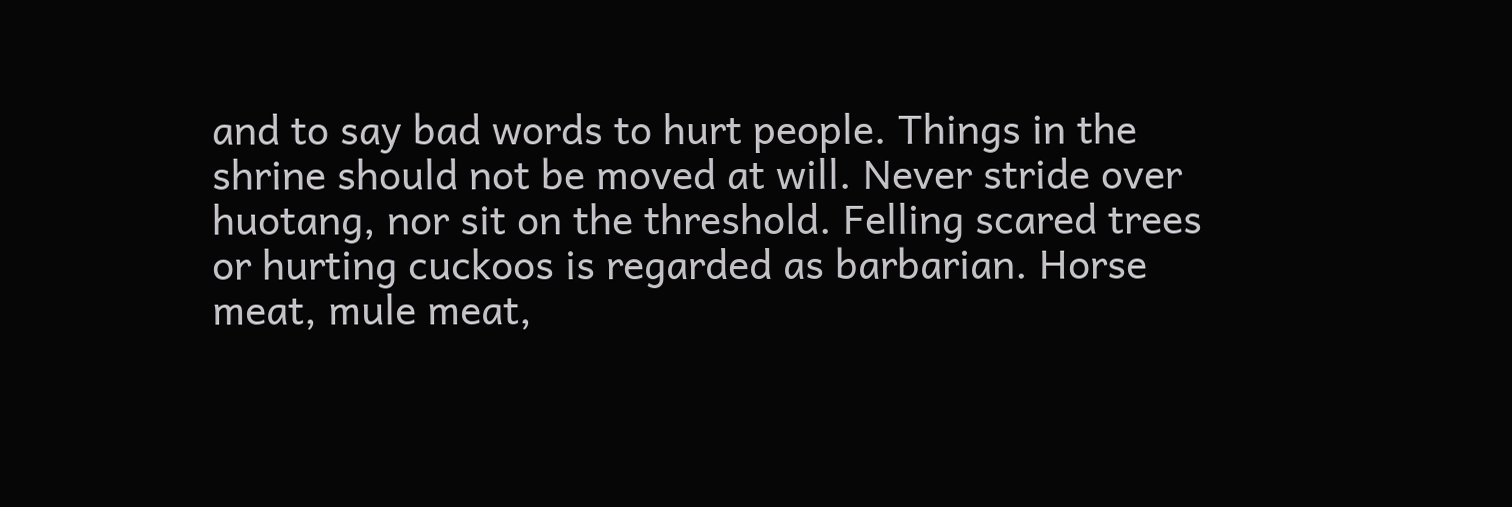and to say bad words to hurt people. Things in the shrine should not be moved at will. Never stride over huotang, nor sit on the threshold. Felling scared trees or hurting cuckoos is regarded as barbarian. Horse meat, mule meat,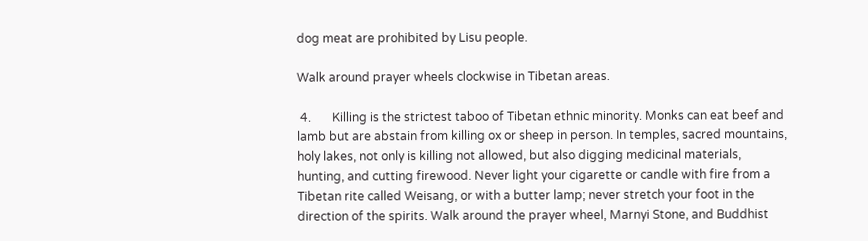dog meat are prohibited by Lisu people.

Walk around prayer wheels clockwise in Tibetan areas.

 4.       Killing is the strictest taboo of Tibetan ethnic minority. Monks can eat beef and lamb but are abstain from killing ox or sheep in person. In temples, sacred mountains, holy lakes, not only is killing not allowed, but also digging medicinal materials, hunting, and cutting firewood. Never light your cigarette or candle with fire from a Tibetan rite called Weisang, or with a butter lamp; never stretch your foot in the direction of the spirits. Walk around the prayer wheel, Marnyi Stone, and Buddhist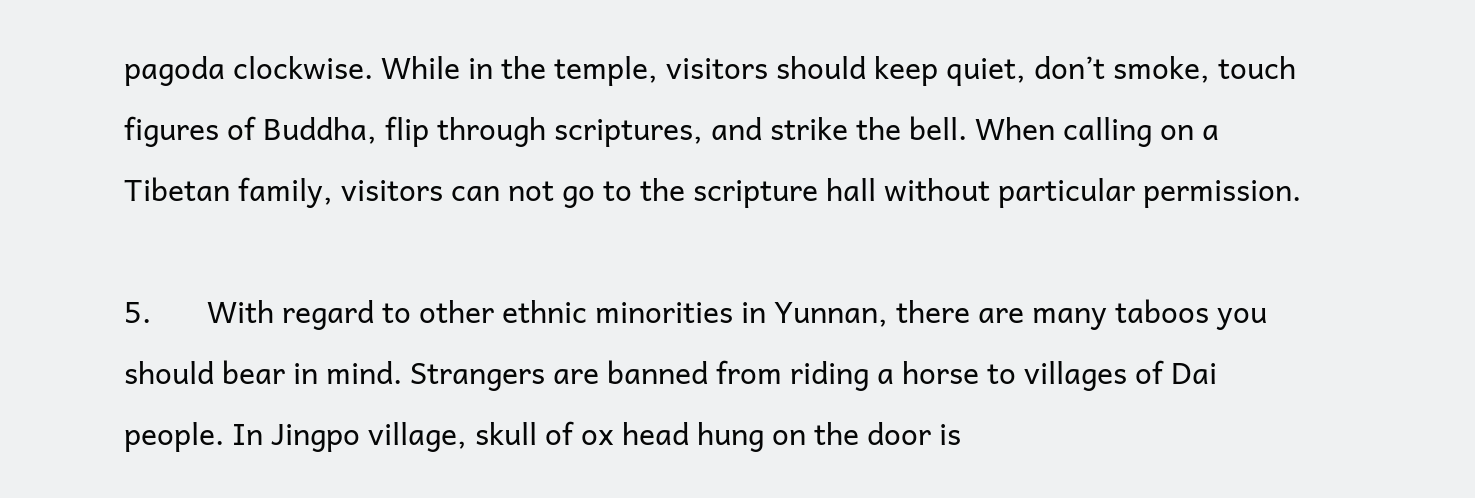pagoda clockwise. While in the temple, visitors should keep quiet, don’t smoke, touch figures of Buddha, flip through scriptures, and strike the bell. When calling on a Tibetan family, visitors can not go to the scripture hall without particular permission.

5.       With regard to other ethnic minorities in Yunnan, there are many taboos you should bear in mind. Strangers are banned from riding a horse to villages of Dai people. In Jingpo village, skull of ox head hung on the door is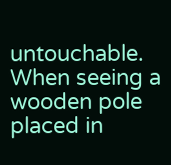untouchable. When seeing a wooden pole placed in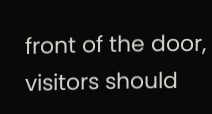front of the door, visitors should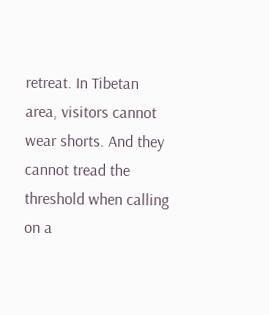retreat. In Tibetan area, visitors cannot wear shorts. And they cannot tread the threshold when calling on a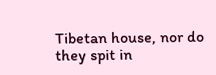Tibetan house, nor do they spit in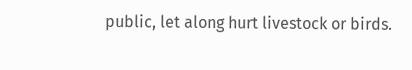public, let along hurt livestock or birds.